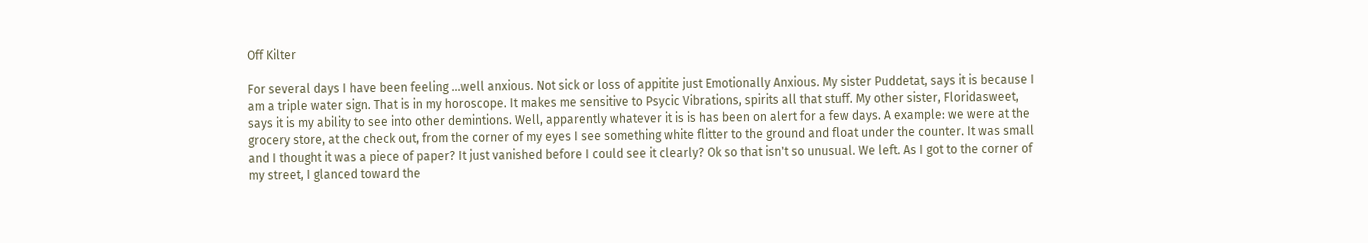Off Kilter

For several days I have been feeling ...well anxious. Not sick or loss of appitite just Emotionally Anxious. My sister Puddetat, says it is because I am a triple water sign. That is in my horoscope. It makes me sensitive to Psycic Vibrations, spirits all that stuff. My other sister, Floridasweet, says it is my ability to see into other demintions. Well, apparently whatever it is is has been on alert for a few days. A example: we were at the grocery store, at the check out, from the corner of my eyes I see something white flitter to the ground and float under the counter. It was small and I thought it was a piece of paper? It just vanished before I could see it clearly? Ok so that isn't so unusual. We left. As I got to the corner of my street, I glanced toward the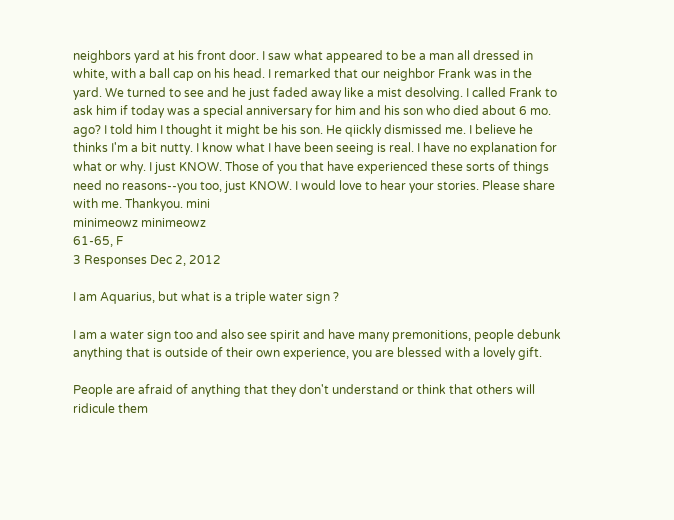neighbors yard at his front door. I saw what appeared to be a man all dressed in white, with a ball cap on his head. I remarked that our neighbor Frank was in the yard. We turned to see and he just faded away like a mist desolving. I called Frank to ask him if today was a special anniversary for him and his son who died about 6 mo. ago? I told him I thought it might be his son. He qiickly dismissed me. I believe he thinks I'm a bit nutty. I know what I have been seeing is real. I have no explanation for what or why. I just KNOW. Those of you that have experienced these sorts of things need no reasons--you too, just KNOW. I would love to hear your stories. Please share with me. Thankyou. mini
minimeowz minimeowz
61-65, F
3 Responses Dec 2, 2012

I am Aquarius, but what is a triple water sign ?

I am a water sign too and also see spirit and have many premonitions, people debunk anything that is outside of their own experience, you are blessed with a lovely gift.

People are afraid of anything that they don't understand or think that others will ridicule them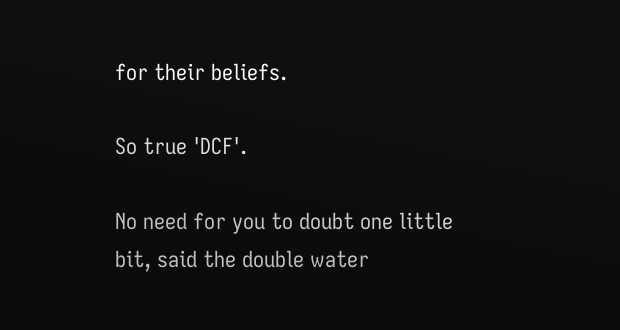for their beliefs.

So true 'DCF'.

No need for you to doubt one little bit, said the double water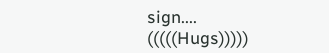sign.... (((((Hugs)))))